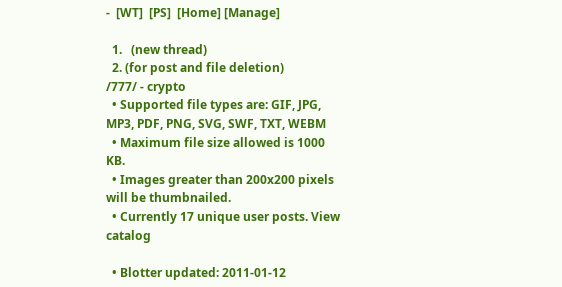-  [WT]  [PS]  [Home] [Manage]

  1.   (new thread)
  2. (for post and file deletion)
/777/ - crypto
  • Supported file types are: GIF, JPG, MP3, PDF, PNG, SVG, SWF, TXT, WEBM
  • Maximum file size allowed is 1000 KB.
  • Images greater than 200x200 pixels will be thumbnailed.
  • Currently 17 unique user posts. View catalog

  • Blotter updated: 2011-01-12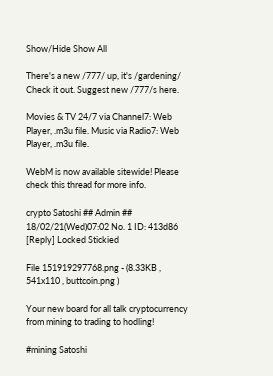Show/Hide Show All

There's a new /777/ up, it's /gardening/ Check it out. Suggest new /777/s here.

Movies & TV 24/7 via Channel7: Web Player, .m3u file. Music via Radio7: Web Player, .m3u file.

WebM is now available sitewide! Please check this thread for more info.

crypto Satoshi ## Admin ## 18/02/21(Wed)07:02 No. 1 ID: 413d86 [Reply] Locked Stickied

File 151919297768.png - (8.33KB , 541x110 , buttcoin.png )

Your new board for all talk cryptocurrency from mining to trading to hodling!

#mining Satoshi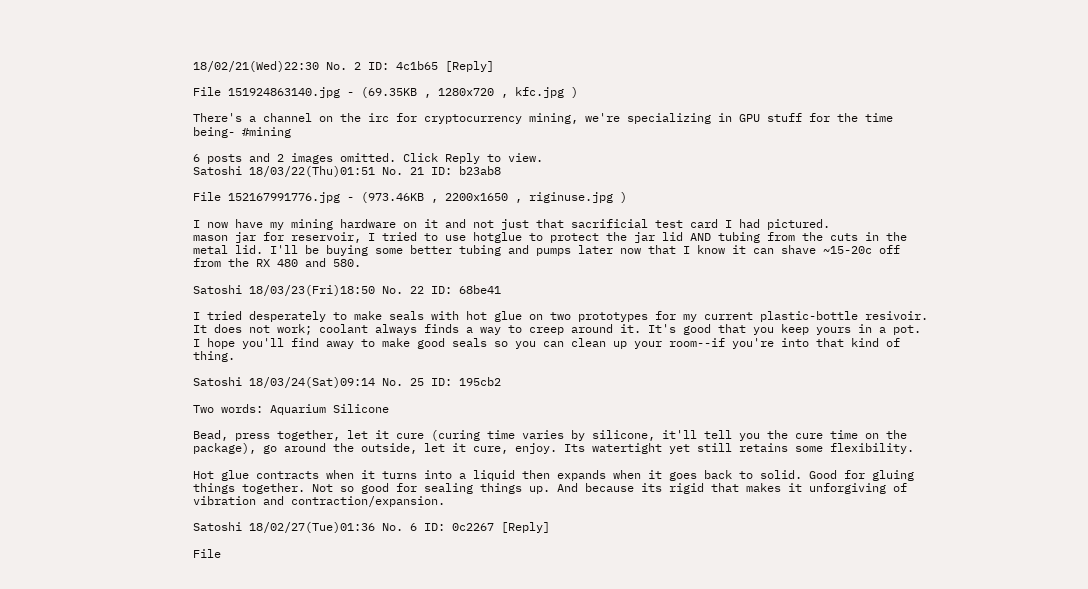18/02/21(Wed)22:30 No. 2 ID: 4c1b65 [Reply]

File 151924863140.jpg - (69.35KB , 1280x720 , kfc.jpg )

There's a channel on the irc for cryptocurrency mining, we're specializing in GPU stuff for the time being- #mining

6 posts and 2 images omitted. Click Reply to view.
Satoshi 18/03/22(Thu)01:51 No. 21 ID: b23ab8

File 152167991776.jpg - (973.46KB , 2200x1650 , riginuse.jpg )

I now have my mining hardware on it and not just that sacrificial test card I had pictured.
mason jar for reservoir, I tried to use hotglue to protect the jar lid AND tubing from the cuts in the metal lid. I'll be buying some better tubing and pumps later now that I know it can shave ~15-20c off from the RX 480 and 580.

Satoshi 18/03/23(Fri)18:50 No. 22 ID: 68be41

I tried desperately to make seals with hot glue on two prototypes for my current plastic-bottle resivoir. It does not work; coolant always finds a way to creep around it. It's good that you keep yours in a pot. I hope you'll find away to make good seals so you can clean up your room--if you're into that kind of thing.

Satoshi 18/03/24(Sat)09:14 No. 25 ID: 195cb2

Two words: Aquarium Silicone

Bead, press together, let it cure (curing time varies by silicone, it'll tell you the cure time on the package), go around the outside, let it cure, enjoy. Its watertight yet still retains some flexibility.

Hot glue contracts when it turns into a liquid then expands when it goes back to solid. Good for gluing things together. Not so good for sealing things up. And because its rigid that makes it unforgiving of vibration and contraction/expansion.

Satoshi 18/02/27(Tue)01:36 No. 6 ID: 0c2267 [Reply]

File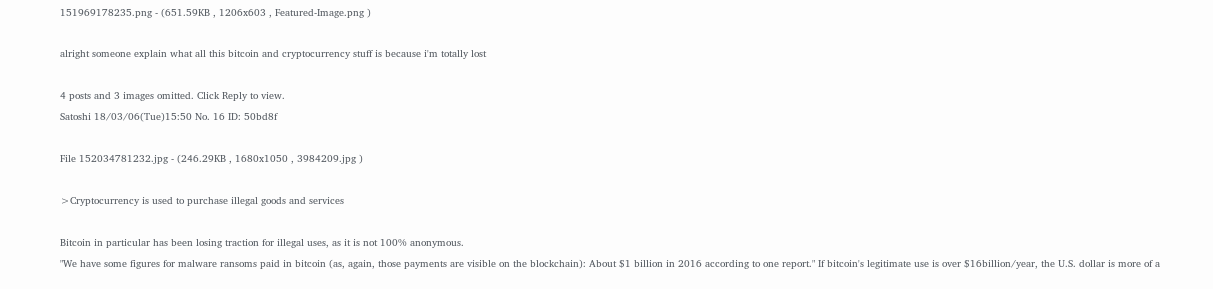151969178235.png - (651.59KB , 1206x603 , Featured-Image.png )

alright someone explain what all this bitcoin and cryptocurrency stuff is because i'm totally lost

4 posts and 3 images omitted. Click Reply to view.
Satoshi 18/03/06(Tue)15:50 No. 16 ID: 50bd8f

File 152034781232.jpg - (246.29KB , 1680x1050 , 3984209.jpg )

>Cryptocurrency is used to purchase illegal goods and services

Bitcoin in particular has been losing traction for illegal uses, as it is not 100% anonymous.
"We have some figures for malware ransoms paid in bitcoin (as, again, those payments are visible on the blockchain): About $1 billion in 2016 according to one report." If bitcoin's legitimate use is over $16billion/year, the U.S. dollar is more of a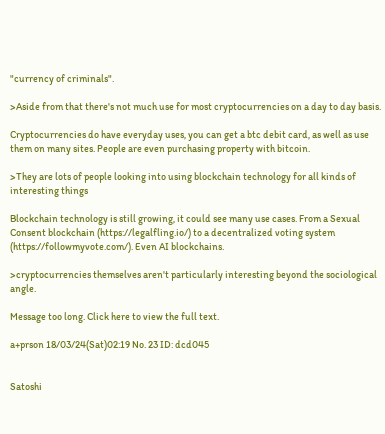"currency of criminals".

>Aside from that there's not much use for most cryptocurrencies on a day to day basis.

Cryptocurrencies do have everyday uses, you can get a btc debit card, as well as use them on many sites. People are even purchasing property with bitcoin.

>They are lots of people looking into using blockchain technology for all kinds of interesting things

Blockchain technology is still growing, it could see many use cases. From a Sexual Consent blockchain (https://legalfling.io/) to a decentralized voting system (https://followmyvote.com/). Even AI blockchains.

>cryptocurrencies themselves aren't particularly interesting beyond the sociological angle.

Message too long. Click here to view the full text.

a+prson 18/03/24(Sat)02:19 No. 23 ID: dcd045


Satoshi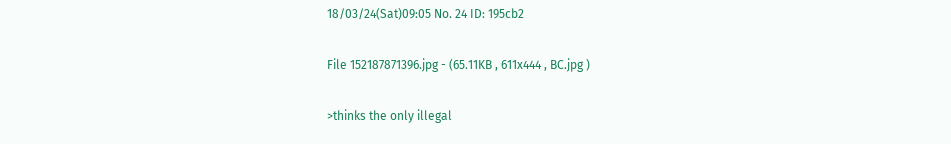18/03/24(Sat)09:05 No. 24 ID: 195cb2

File 152187871396.jpg - (65.11KB , 611x444 , BC.jpg )

>thinks the only illegal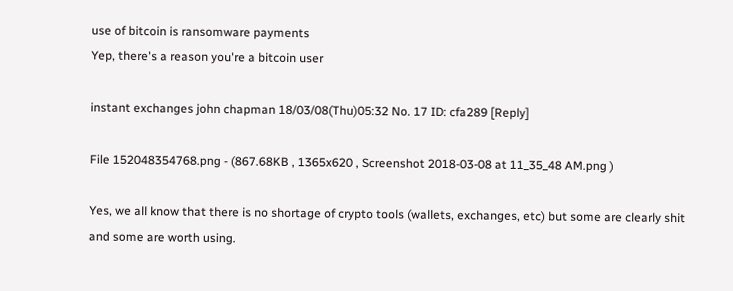use of bitcoin is ransomware payments
Yep, there's a reason you're a bitcoin user

instant exchanges john chapman 18/03/08(Thu)05:32 No. 17 ID: cfa289 [Reply]

File 152048354768.png - (867.68KB , 1365x620 , Screenshot 2018-03-08 at 11_35_48 AM.png )

Yes, we all know that there is no shortage of crypto tools (wallets, exchanges, etc) but some are clearly shit and some are worth using.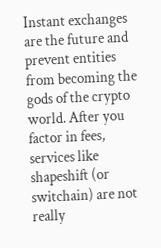Instant exchanges are the future and prevent entities from becoming the gods of the crypto world. After you factor in fees, services like shapeshift (or switchain) are not really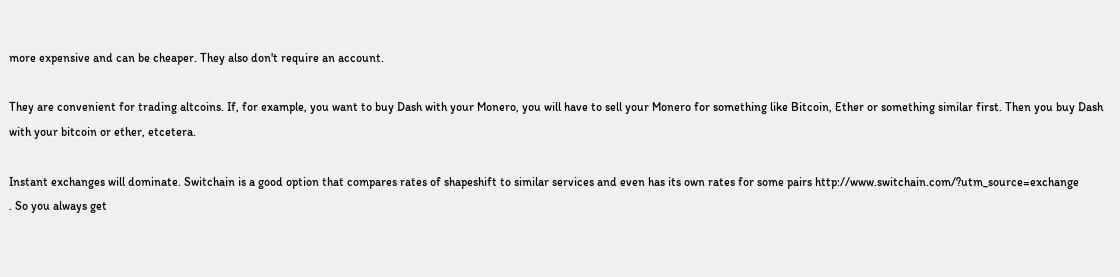more expensive and can be cheaper. They also don't require an account.

They are convenient for trading altcoins. If, for example, you want to buy Dash with your Monero, you will have to sell your Monero for something like Bitcoin, Ether or something similar first. Then you buy Dash with your bitcoin or ether, etcetera.

Instant exchanges will dominate. Switchain is a good option that compares rates of shapeshift to similar services and even has its own rates for some pairs http://www.switchain.com/?utm_source=exchange
. So you always get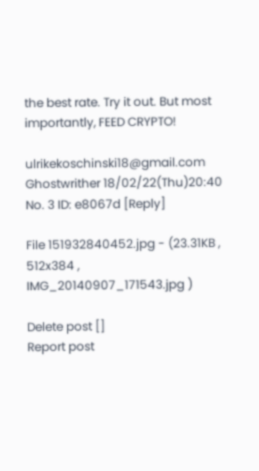the best rate. Try it out. But most importantly, FEED CRYPTO!

ulrikekoschinski18@gmail.com Ghostwrither 18/02/22(Thu)20:40 No. 3 ID: e8067d [Reply]

File 151932840452.jpg - (23.31KB , 512x384 , IMG_20140907_171543.jpg )

Delete post []
Report post